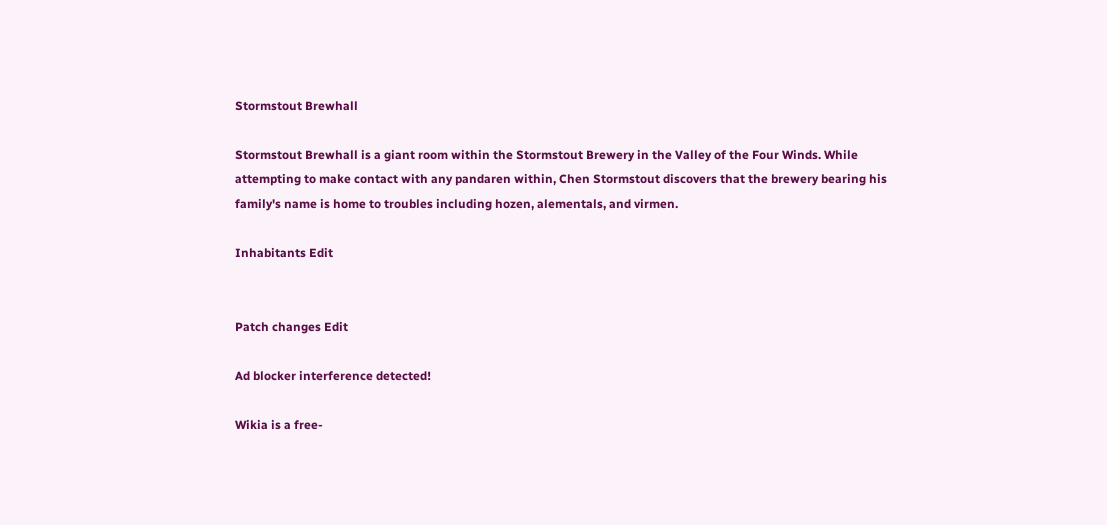Stormstout Brewhall

Stormstout Brewhall is a giant room within the Stormstout Brewery in the Valley of the Four Winds. While attempting to make contact with any pandaren within, Chen Stormstout discovers that the brewery bearing his family's name is home to troubles including hozen, alementals, and virmen.

Inhabitants Edit


Patch changes Edit

Ad blocker interference detected!

Wikia is a free-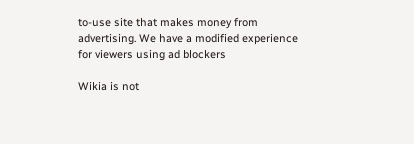to-use site that makes money from advertising. We have a modified experience for viewers using ad blockers

Wikia is not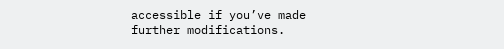accessible if you’ve made further modifications.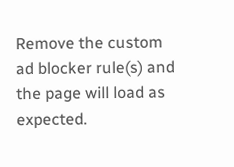Remove the custom ad blocker rule(s) and the page will load as expected.